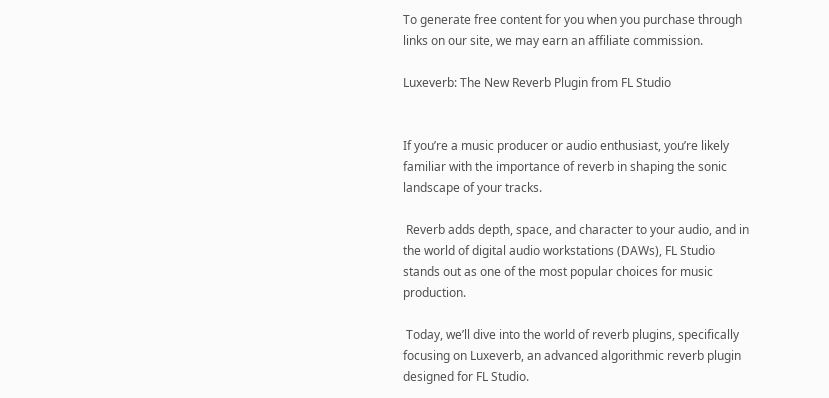To generate free content for you when you purchase through links on our site, we may earn an affiliate commission.

Luxeverb: The New Reverb Plugin from FL Studio


If you’re a music producer or audio enthusiast, you’re likely familiar with the importance of reverb in shaping the sonic landscape of your tracks.

 Reverb adds depth, space, and character to your audio, and in the world of digital audio workstations (DAWs), FL Studio stands out as one of the most popular choices for music production.

 Today, we’ll dive into the world of reverb plugins, specifically focusing on Luxeverb, an advanced algorithmic reverb plugin designed for FL Studio.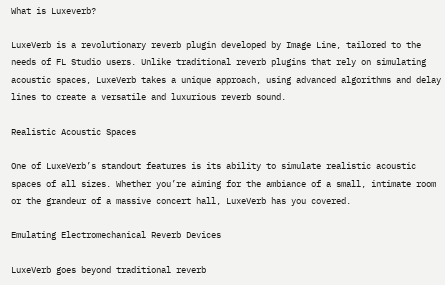What is Luxeverb?

LuxeVerb is a revolutionary reverb plugin developed by Image Line, tailored to the needs of FL Studio users. Unlike traditional reverb plugins that rely on simulating acoustic spaces, LuxeVerb takes a unique approach, using advanced algorithms and delay lines to create a versatile and luxurious reverb sound.

Realistic Acoustic Spaces

One of LuxeVerb’s standout features is its ability to simulate realistic acoustic spaces of all sizes. Whether you’re aiming for the ambiance of a small, intimate room or the grandeur of a massive concert hall, LuxeVerb has you covered.

Emulating Electromechanical Reverb Devices

LuxeVerb goes beyond traditional reverb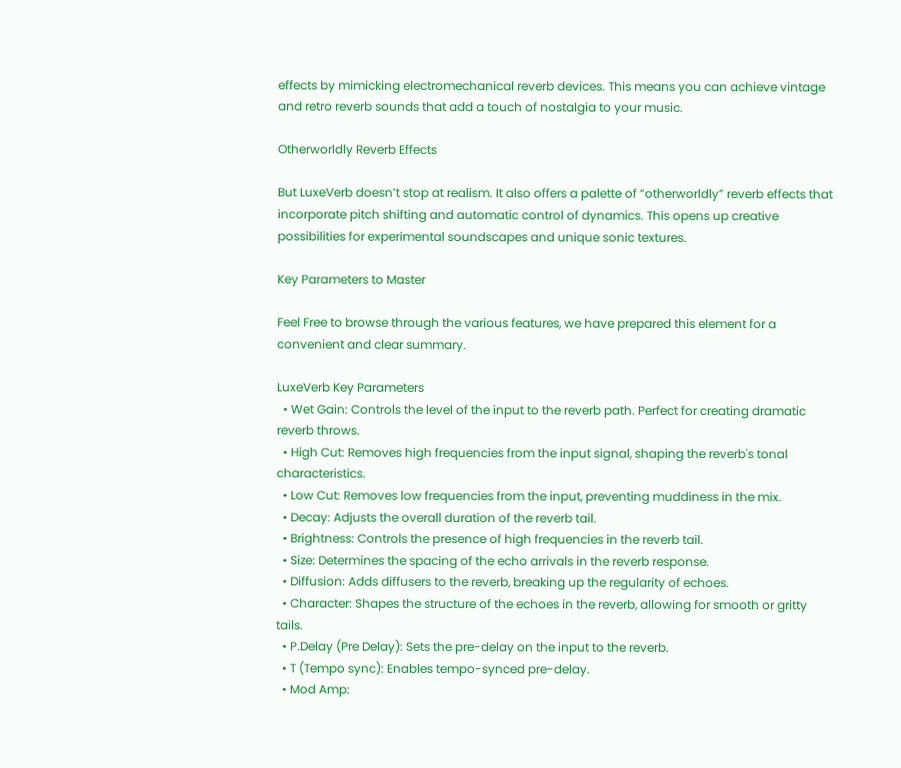effects by mimicking electromechanical reverb devices. This means you can achieve vintage and retro reverb sounds that add a touch of nostalgia to your music.

Otherworldly Reverb Effects

But LuxeVerb doesn’t stop at realism. It also offers a palette of “otherworldly” reverb effects that incorporate pitch shifting and automatic control of dynamics. This opens up creative possibilities for experimental soundscapes and unique sonic textures.

Key Parameters to Master

Feel Free to browse through the various features, we have prepared this element for a convenient and clear summary.

LuxeVerb Key Parameters
  • Wet Gain: Controls the level of the input to the reverb path. Perfect for creating dramatic reverb throws.
  • High Cut: Removes high frequencies from the input signal, shaping the reverb's tonal characteristics.
  • Low Cut: Removes low frequencies from the input, preventing muddiness in the mix.
  • Decay: Adjusts the overall duration of the reverb tail.
  • Brightness: Controls the presence of high frequencies in the reverb tail.
  • Size: Determines the spacing of the echo arrivals in the reverb response.
  • Diffusion: Adds diffusers to the reverb, breaking up the regularity of echoes.
  • Character: Shapes the structure of the echoes in the reverb, allowing for smooth or gritty tails.
  • P.Delay (Pre Delay): Sets the pre-delay on the input to the reverb.
  • T (Tempo sync): Enables tempo-synced pre-delay.
  • Mod Amp: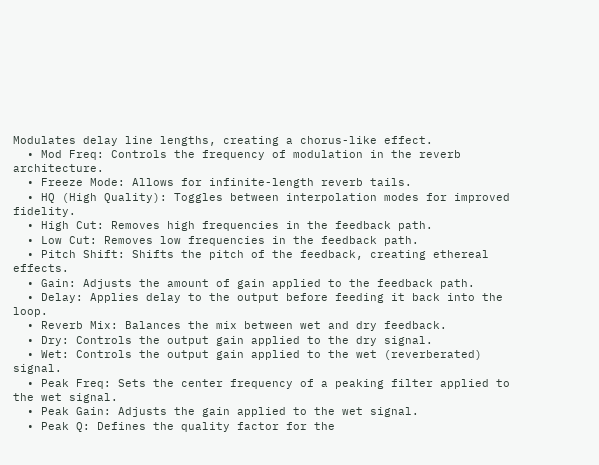Modulates delay line lengths, creating a chorus-like effect.
  • Mod Freq: Controls the frequency of modulation in the reverb architecture.
  • Freeze Mode: Allows for infinite-length reverb tails.
  • HQ (High Quality): Toggles between interpolation modes for improved fidelity.
  • High Cut: Removes high frequencies in the feedback path.
  • Low Cut: Removes low frequencies in the feedback path.
  • Pitch Shift: Shifts the pitch of the feedback, creating ethereal effects.
  • Gain: Adjusts the amount of gain applied to the feedback path.
  • Delay: Applies delay to the output before feeding it back into the loop.
  • Reverb Mix: Balances the mix between wet and dry feedback.
  • Dry: Controls the output gain applied to the dry signal.
  • Wet: Controls the output gain applied to the wet (reverberated) signal.
  • Peak Freq: Sets the center frequency of a peaking filter applied to the wet signal.
  • Peak Gain: Adjusts the gain applied to the wet signal.
  • Peak Q: Defines the quality factor for the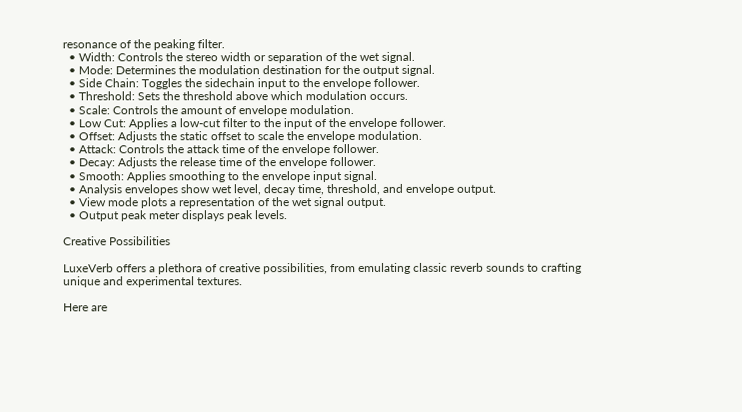resonance of the peaking filter.
  • Width: Controls the stereo width or separation of the wet signal.
  • Mode: Determines the modulation destination for the output signal.
  • Side Chain: Toggles the sidechain input to the envelope follower.
  • Threshold: Sets the threshold above which modulation occurs.
  • Scale: Controls the amount of envelope modulation.
  • Low Cut: Applies a low-cut filter to the input of the envelope follower.
  • Offset: Adjusts the static offset to scale the envelope modulation.
  • Attack: Controls the attack time of the envelope follower.
  • Decay: Adjusts the release time of the envelope follower.
  • Smooth: Applies smoothing to the envelope input signal.
  • Analysis envelopes show wet level, decay time, threshold, and envelope output.
  • View mode plots a representation of the wet signal output.
  • Output peak meter displays peak levels.

Creative Possibilities

LuxeVerb offers a plethora of creative possibilities, from emulating classic reverb sounds to crafting unique and experimental textures.

Here are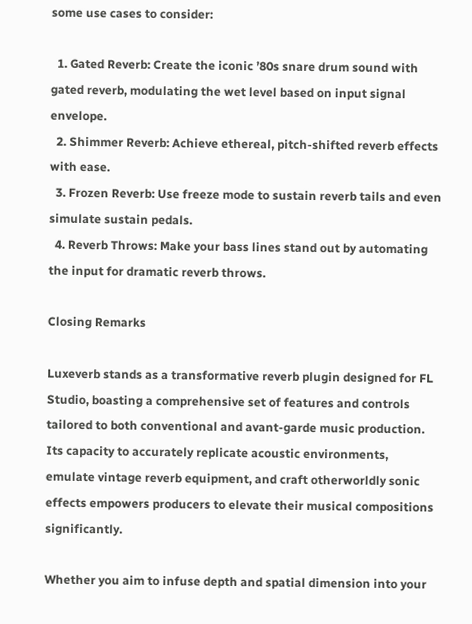some use cases to consider:

  1. Gated Reverb: Create the iconic ’80s snare drum sound with gated reverb, modulating the wet level based on input signal envelope.
  2. Shimmer Reverb: Achieve ethereal, pitch-shifted reverb effects with ease.
  3. Frozen Reverb: Use freeze mode to sustain reverb tails and even simulate sustain pedals.
  4. Reverb Throws: Make your bass lines stand out by automating the input for dramatic reverb throws.

Closing Remarks

Luxeverb stands as a transformative reverb plugin designed for FL Studio, boasting a comprehensive set of features and controls tailored to both conventional and avant-garde music production. Its capacity to accurately replicate acoustic environments, emulate vintage reverb equipment, and craft otherworldly sonic effects empowers producers to elevate their musical compositions significantly.

Whether you aim to infuse depth and spatial dimension into your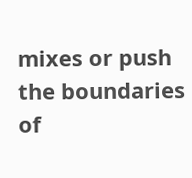mixes or push the boundaries of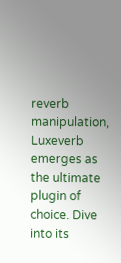reverb manipulation, Luxeverb emerges as the ultimate plugin of choice. Dive into its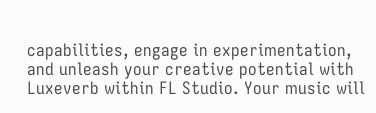capabilities, engage in experimentation, and unleash your creative potential with Luxeverb within FL Studio. Your music will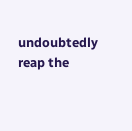undoubtedly reap the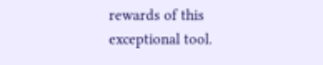rewards of this exceptional tool.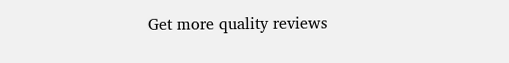Get more quality reviews